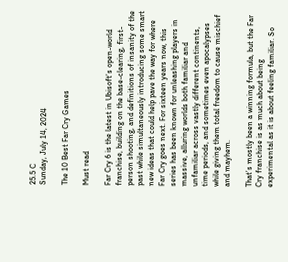25.5 C
Sunday, July 14, 2024

The 10 Best Far Cry Games

Must read

Far Cry 6 is the latest in Ubisoft’s open-world franchise, building on the base-clearing, first-person shooting, and definitions of insanity of the past while simultaneously introducing some smart new ideas that could help pave the way for where Far Cry goes next. For sixteen years now, this series has been known for unleashing players in massive, alluring worlds both familiar and unfamiliar across vastly different continents, time periods, and sometimes even apocalypses while giving them total freedom to cause mischief and mayhem.

That’s mostly been a winning formula, but the Far Cry franchise is as much about being experimental as it is about feeling familiar. So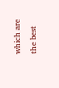which are the best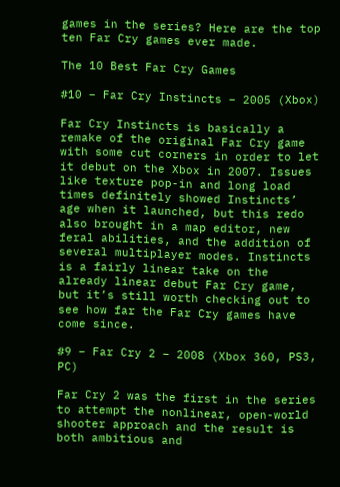games in the series? Here are the top ten Far Cry games ever made.

The 10 Best Far Cry Games

#10 – Far Cry Instincts – 2005 (Xbox)

Far Cry Instincts is basically a remake of the original Far Cry game with some cut corners in order to let it debut on the Xbox in 2007. Issues like texture pop-in and long load times definitely showed Instincts’ age when it launched, but this redo also brought in a map editor, new feral abilities, and the addition of several multiplayer modes. Instincts is a fairly linear take on the already linear debut Far Cry game, but it’s still worth checking out to see how far the Far Cry games have come since.

#9 – Far Cry 2 – 2008 (Xbox 360, PS3, PC)

Far Cry 2 was the first in the series to attempt the nonlinear, open-world shooter approach and the result is both ambitious and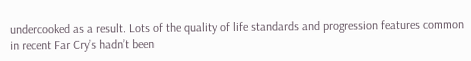undercooked as a result. Lots of the quality of life standards and progression features common in recent Far Cry’s hadn’t been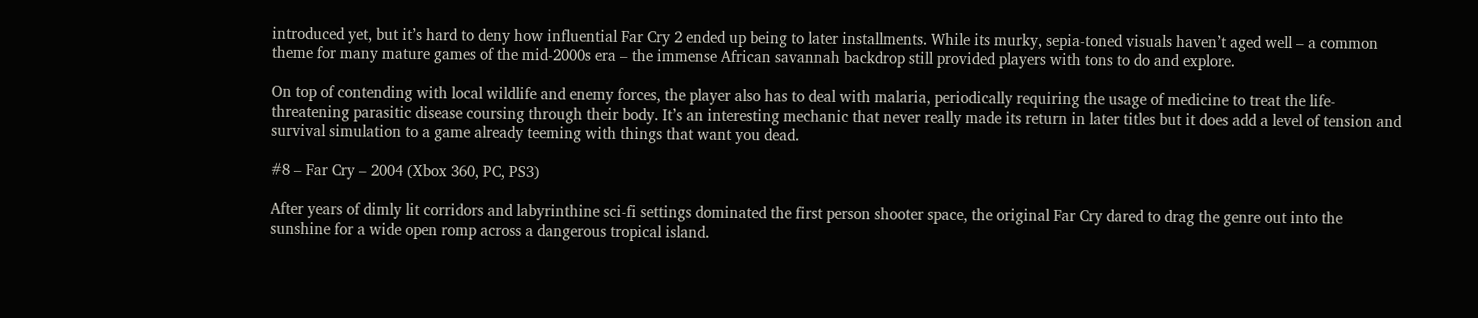introduced yet, but it’s hard to deny how influential Far Cry 2 ended up being to later installments. While its murky, sepia-toned visuals haven’t aged well – a common theme for many mature games of the mid-2000s era – the immense African savannah backdrop still provided players with tons to do and explore.

On top of contending with local wildlife and enemy forces, the player also has to deal with malaria, periodically requiring the usage of medicine to treat the life-threatening parasitic disease coursing through their body. It’s an interesting mechanic that never really made its return in later titles but it does add a level of tension and survival simulation to a game already teeming with things that want you dead.

#8 – Far Cry – 2004 (Xbox 360, PC, PS3)

After years of dimly lit corridors and labyrinthine sci-fi settings dominated the first person shooter space, the original Far Cry dared to drag the genre out into the sunshine for a wide open romp across a dangerous tropical island.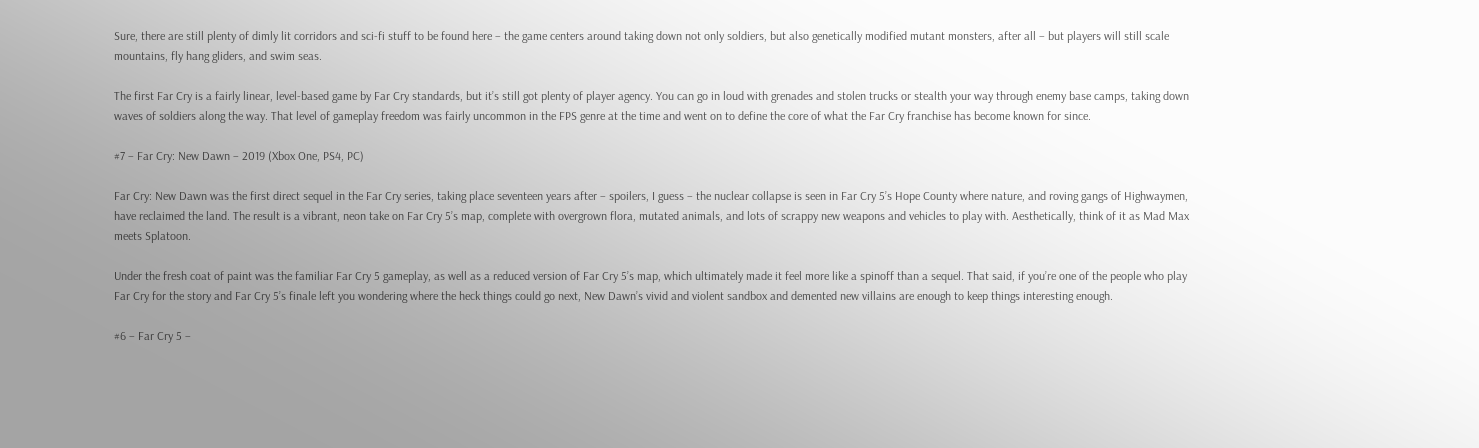Sure, there are still plenty of dimly lit corridors and sci-fi stuff to be found here – the game centers around taking down not only soldiers, but also genetically modified mutant monsters, after all – but players will still scale mountains, fly hang gliders, and swim seas.

The first Far Cry is a fairly linear, level-based game by Far Cry standards, but it’s still got plenty of player agency. You can go in loud with grenades and stolen trucks or stealth your way through enemy base camps, taking down waves of soldiers along the way. That level of gameplay freedom was fairly uncommon in the FPS genre at the time and went on to define the core of what the Far Cry franchise has become known for since.

#7 – Far Cry: New Dawn – 2019 (Xbox One, PS4, PC)

Far Cry: New Dawn was the first direct sequel in the Far Cry series, taking place seventeen years after – spoilers, I guess – the nuclear collapse is seen in Far Cry 5’s Hope County where nature, and roving gangs of Highwaymen, have reclaimed the land. The result is a vibrant, neon take on Far Cry 5’s map, complete with overgrown flora, mutated animals, and lots of scrappy new weapons and vehicles to play with. Aesthetically, think of it as Mad Max meets Splatoon.

Under the fresh coat of paint was the familiar Far Cry 5 gameplay, as well as a reduced version of Far Cry 5’s map, which ultimately made it feel more like a spinoff than a sequel. That said, if you’re one of the people who play Far Cry for the story and Far Cry 5’s finale left you wondering where the heck things could go next, New Dawn’s vivid and violent sandbox and demented new villains are enough to keep things interesting enough.

#6 – Far Cry 5 –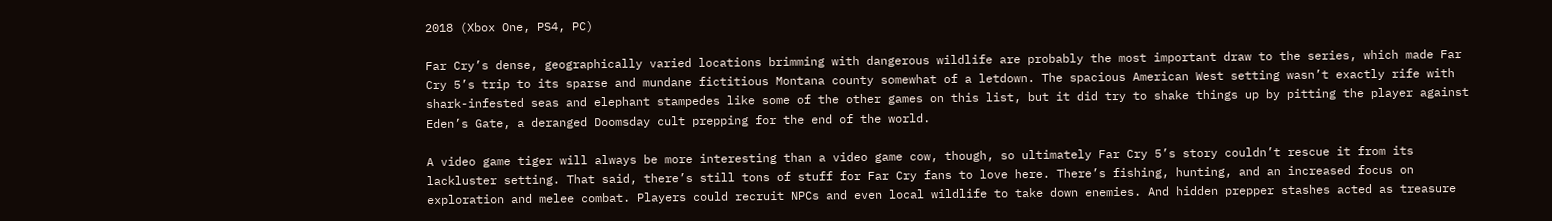2018 (Xbox One, PS4, PC)

Far Cry’s dense, geographically varied locations brimming with dangerous wildlife are probably the most important draw to the series, which made Far Cry 5’s trip to its sparse and mundane fictitious Montana county somewhat of a letdown. The spacious American West setting wasn’t exactly rife with shark-infested seas and elephant stampedes like some of the other games on this list, but it did try to shake things up by pitting the player against Eden’s Gate, a deranged Doomsday cult prepping for the end of the world.

A video game tiger will always be more interesting than a video game cow, though, so ultimately Far Cry 5’s story couldn’t rescue it from its lackluster setting. That said, there’s still tons of stuff for Far Cry fans to love here. There’s fishing, hunting, and an increased focus on exploration and melee combat. Players could recruit NPCs and even local wildlife to take down enemies. And hidden prepper stashes acted as treasure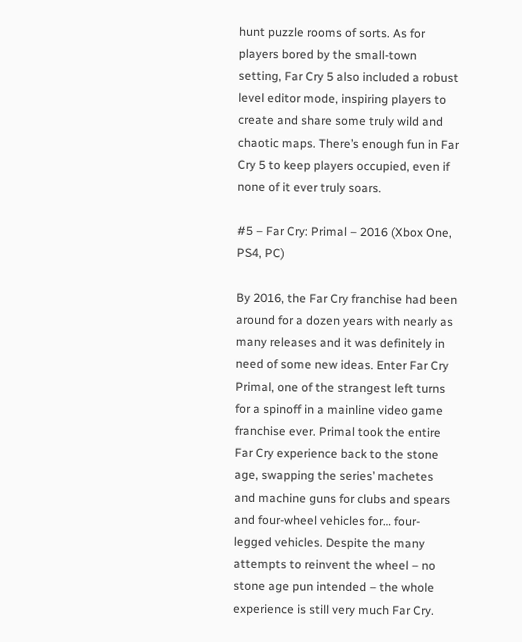hunt puzzle rooms of sorts. As for players bored by the small-town setting, Far Cry 5 also included a robust level editor mode, inspiring players to create and share some truly wild and chaotic maps. There’s enough fun in Far Cry 5 to keep players occupied, even if none of it ever truly soars.

#5 – Far Cry: Primal – 2016 (Xbox One, PS4, PC)

By 2016, the Far Cry franchise had been around for a dozen years with nearly as many releases and it was definitely in need of some new ideas. Enter Far Cry Primal, one of the strangest left turns for a spinoff in a mainline video game franchise ever. Primal took the entire Far Cry experience back to the stone age, swapping the series’ machetes and machine guns for clubs and spears and four-wheel vehicles for… four-legged vehicles. Despite the many attempts to reinvent the wheel – no stone age pun intended – the whole experience is still very much Far Cry.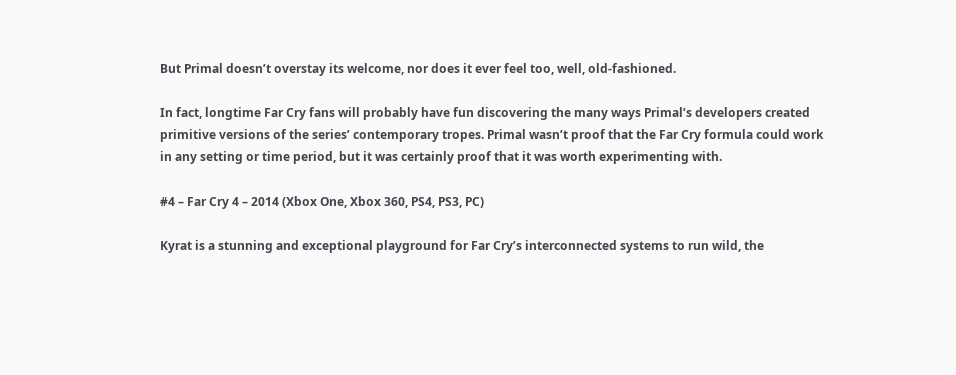But Primal doesn’t overstay its welcome, nor does it ever feel too, well, old-fashioned.

In fact, longtime Far Cry fans will probably have fun discovering the many ways Primal’s developers created primitive versions of the series’ contemporary tropes. Primal wasn’t proof that the Far Cry formula could work in any setting or time period, but it was certainly proof that it was worth experimenting with.

#4 – Far Cry 4 – 2014 (Xbox One, Xbox 360, PS4, PS3, PC)

Kyrat is a stunning and exceptional playground for Far Cry’s interconnected systems to run wild, the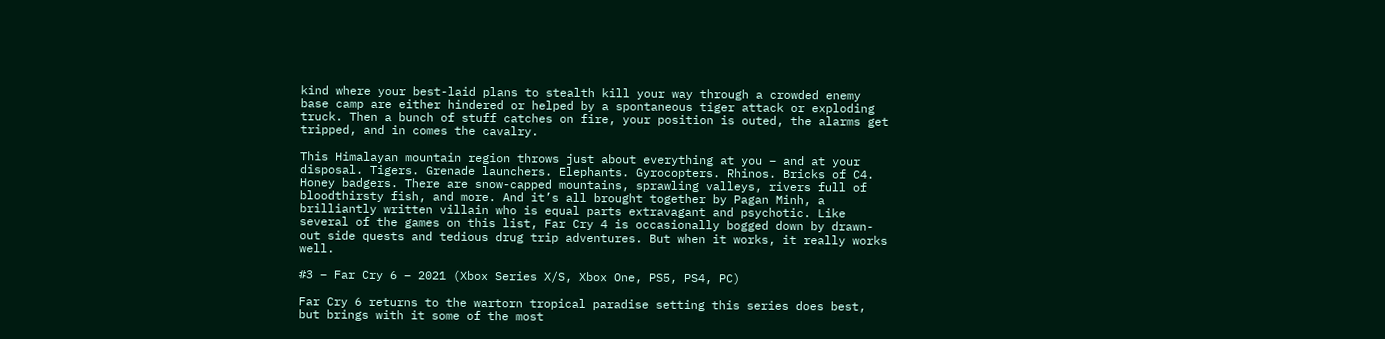kind where your best-laid plans to stealth kill your way through a crowded enemy base camp are either hindered or helped by a spontaneous tiger attack or exploding truck. Then a bunch of stuff catches on fire, your position is outed, the alarms get tripped, and in comes the cavalry.

This Himalayan mountain region throws just about everything at you – and at your disposal. Tigers. Grenade launchers. Elephants. Gyrocopters. Rhinos. Bricks of C4. Honey badgers. There are snow-capped mountains, sprawling valleys, rivers full of bloodthirsty fish, and more. And it’s all brought together by Pagan Minh, a brilliantly written villain who is equal parts extravagant and psychotic. Like several of the games on this list, Far Cry 4 is occasionally bogged down by drawn-out side quests and tedious drug trip adventures. But when it works, it really works well.

#3 – Far Cry 6 – 2021 (Xbox Series X/S, Xbox One, PS5, PS4, PC)

Far Cry 6 returns to the wartorn tropical paradise setting this series does best, but brings with it some of the most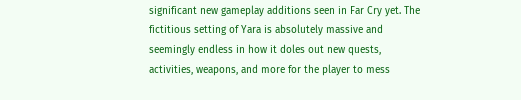significant new gameplay additions seen in Far Cry yet. The fictitious setting of Yara is absolutely massive and seemingly endless in how it doles out new quests, activities, weapons, and more for the player to mess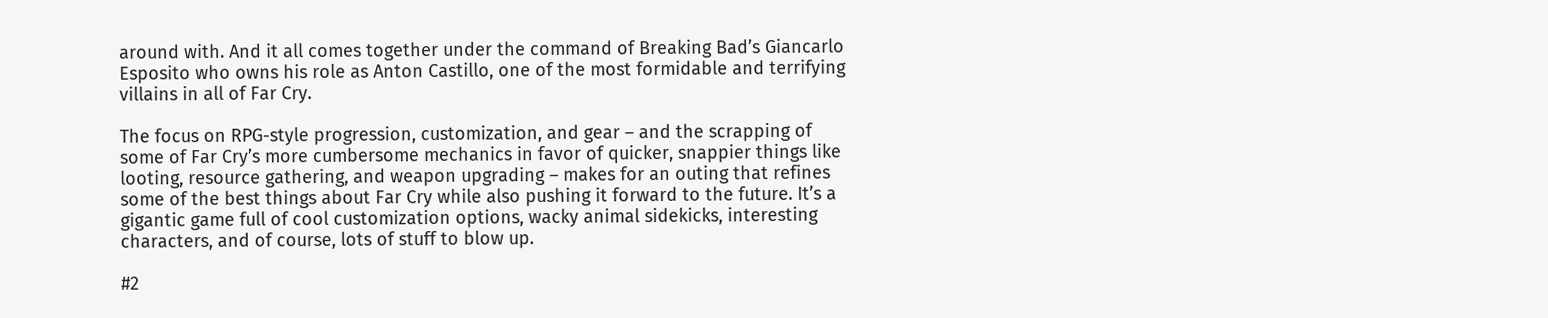around with. And it all comes together under the command of Breaking Bad’s Giancarlo Esposito who owns his role as Anton Castillo, one of the most formidable and terrifying villains in all of Far Cry.

The focus on RPG-style progression, customization, and gear – and the scrapping of some of Far Cry’s more cumbersome mechanics in favor of quicker, snappier things like looting, resource gathering, and weapon upgrading – makes for an outing that refines some of the best things about Far Cry while also pushing it forward to the future. It’s a gigantic game full of cool customization options, wacky animal sidekicks, interesting characters, and of course, lots of stuff to blow up.

#2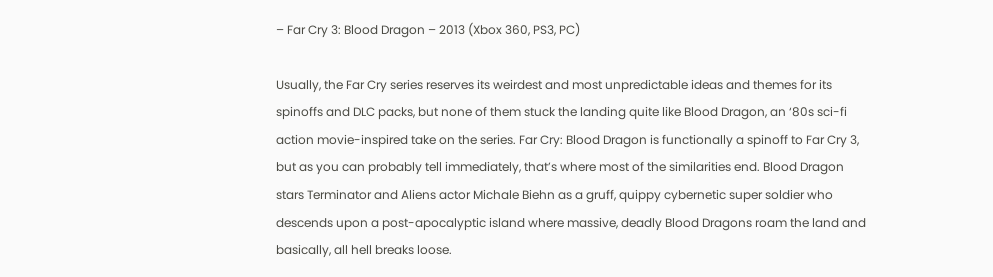– Far Cry 3: Blood Dragon – 2013 (Xbox 360, PS3, PC)

Usually, the Far Cry series reserves its weirdest and most unpredictable ideas and themes for its spinoffs and DLC packs, but none of them stuck the landing quite like Blood Dragon, an ‘80s sci-fi action movie-inspired take on the series. Far Cry: Blood Dragon is functionally a spinoff to Far Cry 3, but as you can probably tell immediately, that’s where most of the similarities end. Blood Dragon stars Terminator and Aliens actor Michale Biehn as a gruff, quippy cybernetic super soldier who descends upon a post-apocalyptic island where massive, deadly Blood Dragons roam the land and basically, all hell breaks loose.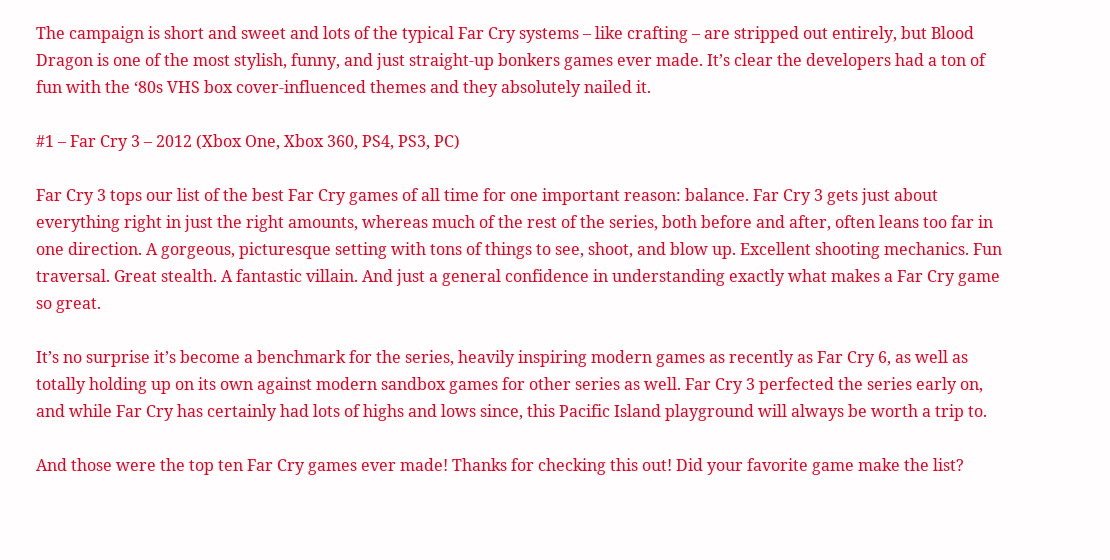The campaign is short and sweet and lots of the typical Far Cry systems – like crafting – are stripped out entirely, but Blood Dragon is one of the most stylish, funny, and just straight-up bonkers games ever made. It’s clear the developers had a ton of fun with the ‘80s VHS box cover-influenced themes and they absolutely nailed it.

#1 – Far Cry 3 – 2012 (Xbox One, Xbox 360, PS4, PS3, PC)

Far Cry 3 tops our list of the best Far Cry games of all time for one important reason: balance. Far Cry 3 gets just about everything right in just the right amounts, whereas much of the rest of the series, both before and after, often leans too far in one direction. A gorgeous, picturesque setting with tons of things to see, shoot, and blow up. Excellent shooting mechanics. Fun traversal. Great stealth. A fantastic villain. And just a general confidence in understanding exactly what makes a Far Cry game so great.

It’s no surprise it’s become a benchmark for the series, heavily inspiring modern games as recently as Far Cry 6, as well as totally holding up on its own against modern sandbox games for other series as well. Far Cry 3 perfected the series early on, and while Far Cry has certainly had lots of highs and lows since, this Pacific Island playground will always be worth a trip to.

And those were the top ten Far Cry games ever made! Thanks for checking this out! Did your favorite game make the list?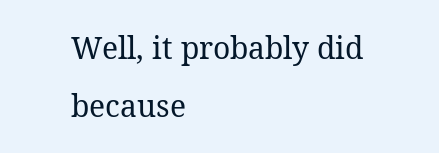Well, it probably did because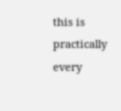this is practically every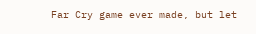Far Cry game ever made, but let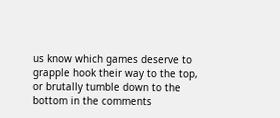us know which games deserve to grapple hook their way to the top, or brutally tumble down to the bottom in the comments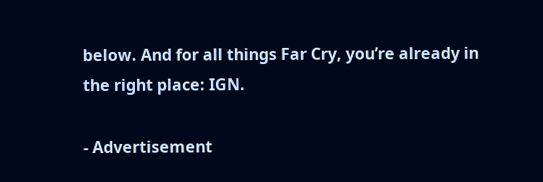below. And for all things Far Cry, you’re already in the right place: IGN.

- Advertisement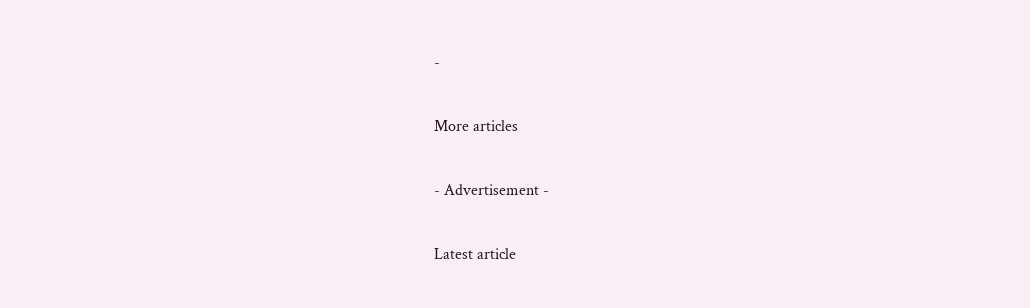-

More articles

- Advertisement -

Latest article